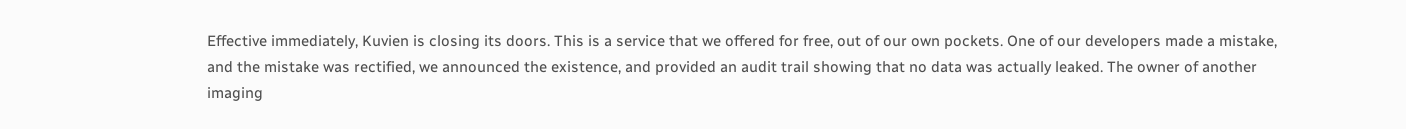Effective immediately, Kuvien is closing its doors. This is a service that we offered for free, out of our own pockets. One of our developers made a mistake, and the mistake was rectified, we announced the existence, and provided an audit trail showing that no data was actually leaked. The owner of another imaging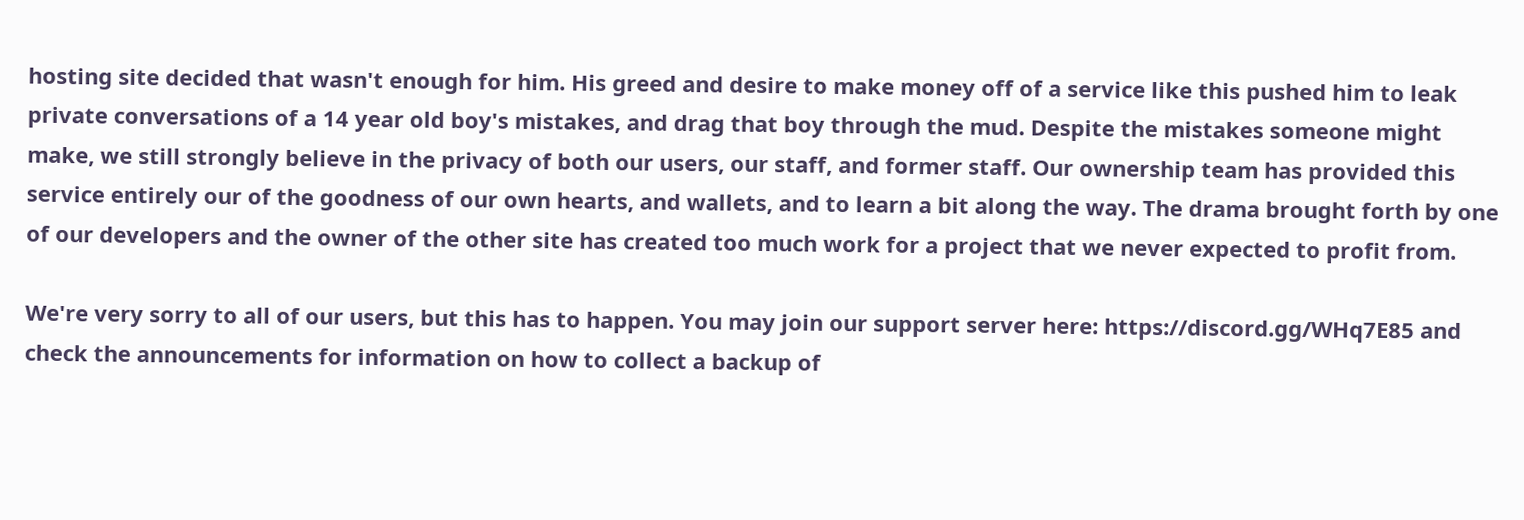hosting site decided that wasn't enough for him. His greed and desire to make money off of a service like this pushed him to leak private conversations of a 14 year old boy's mistakes, and drag that boy through the mud. Despite the mistakes someone might make, we still strongly believe in the privacy of both our users, our staff, and former staff. Our ownership team has provided this service entirely our of the goodness of our own hearts, and wallets, and to learn a bit along the way. The drama brought forth by one of our developers and the owner of the other site has created too much work for a project that we never expected to profit from.

We're very sorry to all of our users, but this has to happen. You may join our support server here: https://discord.gg/WHq7E85 and check the announcements for information on how to collect a backup of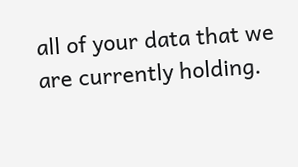all of your data that we are currently holding.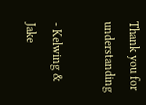Thank you for understanding

- Kelwing & Jake